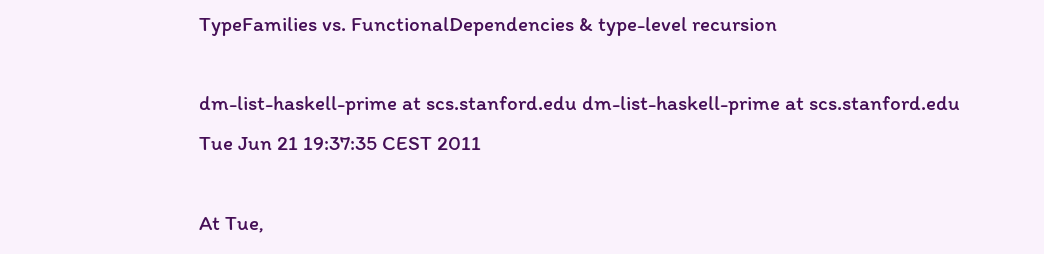TypeFamilies vs. FunctionalDependencies & type-level recursion

dm-list-haskell-prime at scs.stanford.edu dm-list-haskell-prime at scs.stanford.edu
Tue Jun 21 19:37:35 CEST 2011

At Tue,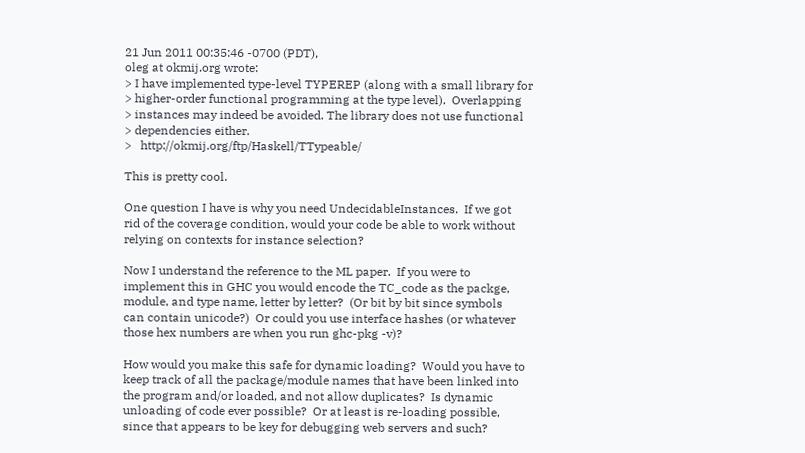21 Jun 2011 00:35:46 -0700 (PDT),
oleg at okmij.org wrote:
> I have implemented type-level TYPEREP (along with a small library for
> higher-order functional programming at the type level).  Overlapping
> instances may indeed be avoided. The library does not use functional
> dependencies either.
>   http://okmij.org/ftp/Haskell/TTypeable/

This is pretty cool.

One question I have is why you need UndecidableInstances.  If we got
rid of the coverage condition, would your code be able to work without
relying on contexts for instance selection?

Now I understand the reference to the ML paper.  If you were to
implement this in GHC you would encode the TC_code as the packge,
module, and type name, letter by letter?  (Or bit by bit since symbols
can contain unicode?)  Or could you use interface hashes (or whatever
those hex numbers are when you run ghc-pkg -v)?

How would you make this safe for dynamic loading?  Would you have to
keep track of all the package/module names that have been linked into
the program and/or loaded, and not allow duplicates?  Is dynamic
unloading of code ever possible?  Or at least is re-loading possible,
since that appears to be key for debugging web servers and such?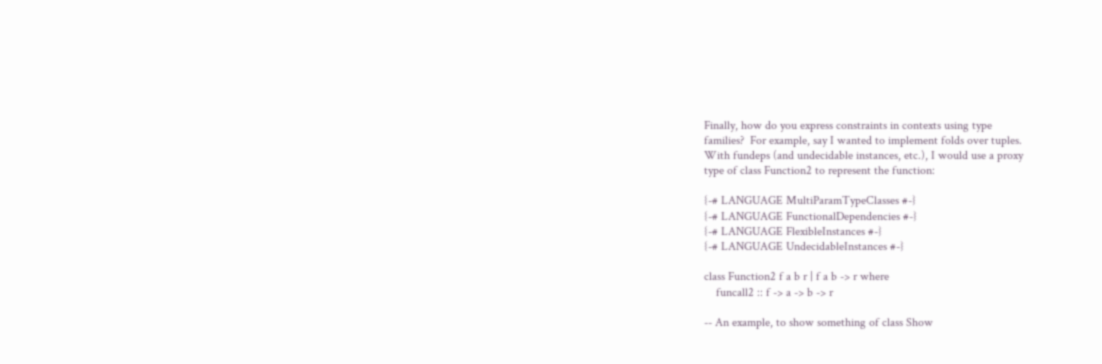Finally, how do you express constraints in contexts using type
families?  For example, say I wanted to implement folds over tuples.
With fundeps (and undecidable instances, etc.), I would use a proxy
type of class Function2 to represent the function:

{-# LANGUAGE MultiParamTypeClasses #-}
{-# LANGUAGE FunctionalDependencies #-}
{-# LANGUAGE FlexibleInstances #-}
{-# LANGUAGE UndecidableInstances #-}

class Function2 f a b r | f a b -> r where
    funcall2 :: f -> a -> b -> r

-- An example, to show something of class Show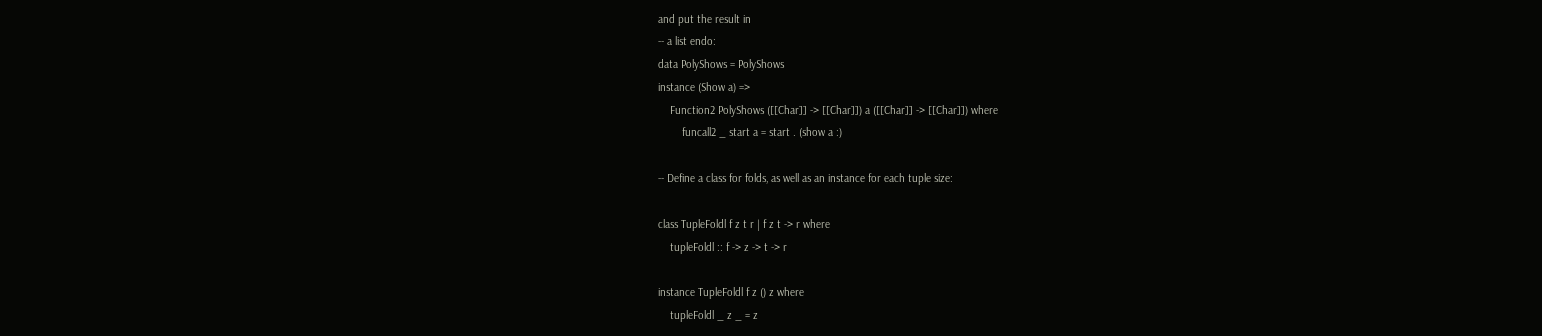and put the result in
-- a list endo:
data PolyShows = PolyShows
instance (Show a) =>
    Function2 PolyShows ([[Char]] -> [[Char]]) a ([[Char]] -> [[Char]]) where
        funcall2 _ start a = start . (show a :)

-- Define a class for folds, as well as an instance for each tuple size:

class TupleFoldl f z t r | f z t -> r where
    tupleFoldl :: f -> z -> t -> r

instance TupleFoldl f z () z where
    tupleFoldl _ z _ = z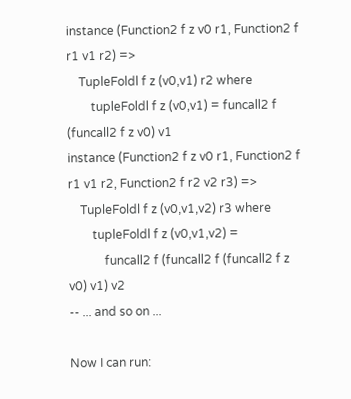instance (Function2 f z v0 r1, Function2 f r1 v1 r2) =>
    TupleFoldl f z (v0,v1) r2 where
        tupleFoldl f z (v0,v1) = funcall2 f (funcall2 f z v0) v1
instance (Function2 f z v0 r1, Function2 f r1 v1 r2, Function2 f r2 v2 r3) =>
    TupleFoldl f z (v0,v1,v2) r3 where
        tupleFoldl f z (v0,v1,v2) =
            funcall2 f (funcall2 f (funcall2 f z v0) v1) v2
-- ... and so on ...

Now I can run: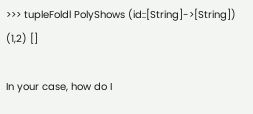>>> tupleFoldl PolyShows (id::[String]->[String]) (1,2) []

In your case, how do I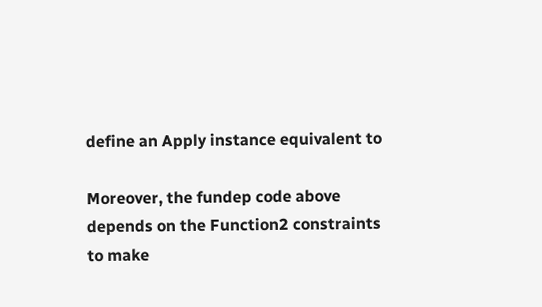define an Apply instance equivalent to

Moreover, the fundep code above depends on the Function2 constraints
to make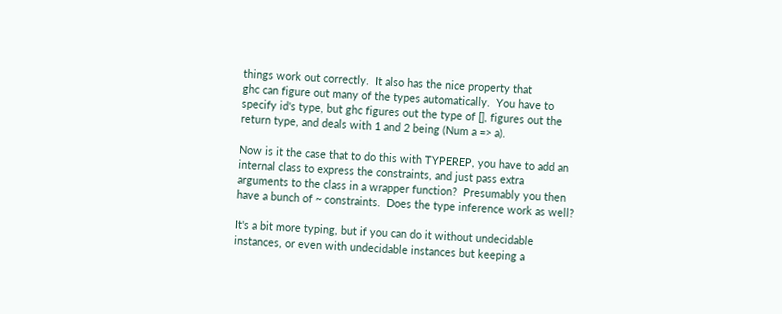things work out correctly.  It also has the nice property that
ghc can figure out many of the types automatically.  You have to
specify id's type, but ghc figures out the type of [], figures out the
return type, and deals with 1 and 2 being (Num a => a).

Now is it the case that to do this with TYPEREP, you have to add an
internal class to express the constraints, and just pass extra
arguments to the class in a wrapper function?  Presumably you then
have a bunch of ~ constraints.  Does the type inference work as well?

It's a bit more typing, but if you can do it without undecidable
instances, or even with undecidable instances but keeping a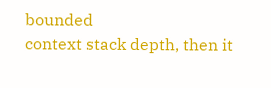bounded
context stack depth, then it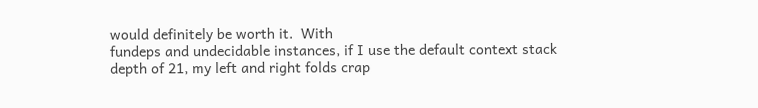would definitely be worth it.  With
fundeps and undecidable instances, if I use the default context stack
depth of 21, my left and right folds crap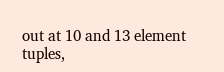out at 10 and 13 element
tuples,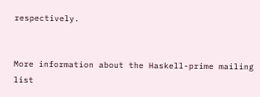respectively.


More information about the Haskell-prime mailing list